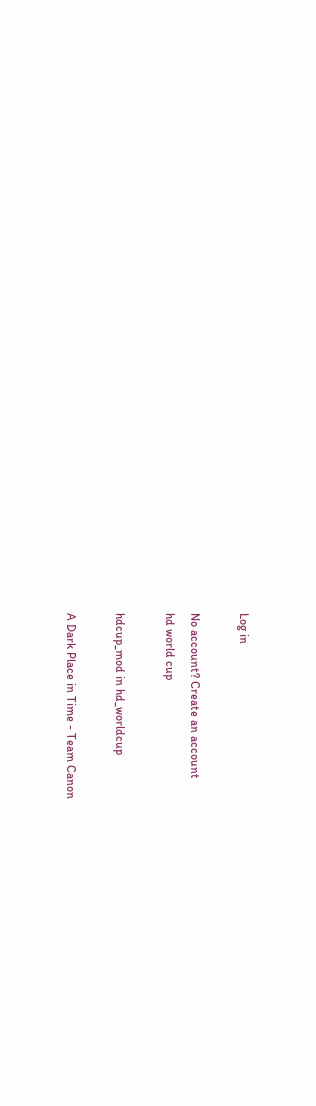Log in

No account? Create an account
hd world cup

hdcup_mod in hd_worldcup

A Dark Place in Time - Team Canon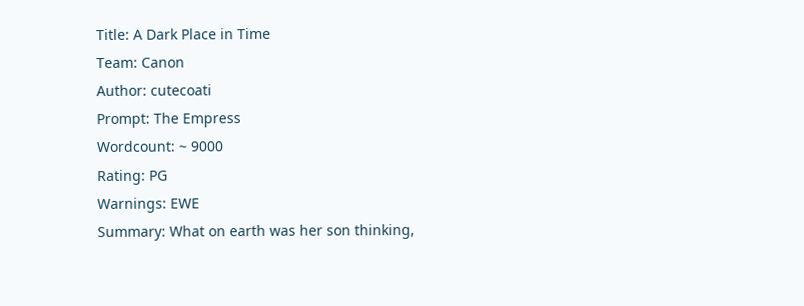Title: A Dark Place in Time
Team: Canon
Author: cutecoati
Prompt: The Empress
Wordcount: ~ 9000
Rating: PG
Warnings: EWE
Summary: What on earth was her son thinking,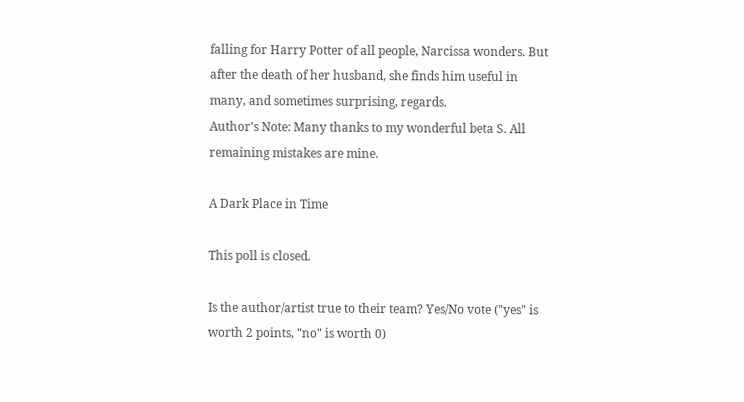falling for Harry Potter of all people, Narcissa wonders. But after the death of her husband, she finds him useful in many, and sometimes surprising, regards.
Author's Note: Many thanks to my wonderful beta S. All remaining mistakes are mine.

A Dark Place in Time

This poll is closed.

Is the author/artist true to their team? Yes/No vote ("yes" is worth 2 points, "no" is worth 0)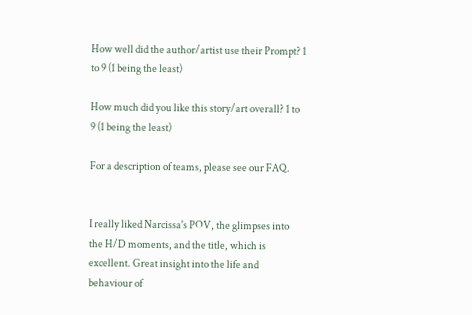How well did the author/artist use their Prompt? 1 to 9 (1 being the least)

How much did you like this story/art overall? 1 to 9 (1 being the least)

For a description of teams, please see our FAQ.


I really liked Narcissa's POV, the glimpses into the H/D moments, and the title, which is excellent. Great insight into the life and behaviour of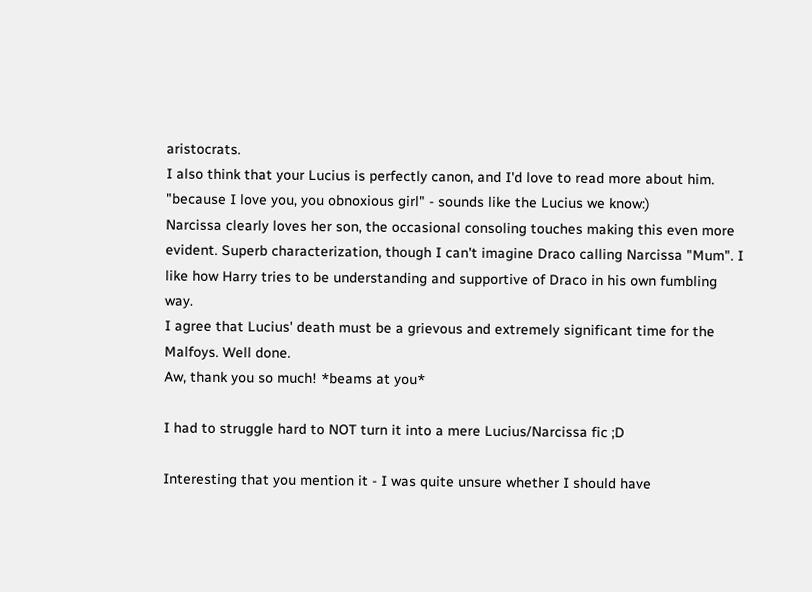aristocrats.
I also think that your Lucius is perfectly canon, and I'd love to read more about him. "because I love you, you obnoxious girl" - sounds like the Lucius we know:)
Narcissa clearly loves her son, the occasional consoling touches making this even more evident. Superb characterization, though I can't imagine Draco calling Narcissa "Mum". I like how Harry tries to be understanding and supportive of Draco in his own fumbling way.
I agree that Lucius' death must be a grievous and extremely significant time for the Malfoys. Well done.
Aw, thank you so much! *beams at you*

I had to struggle hard to NOT turn it into a mere Lucius/Narcissa fic ;D

Interesting that you mention it - I was quite unsure whether I should have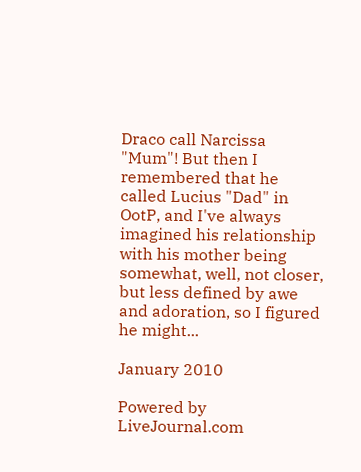Draco call Narcissa "Mum"! But then I remembered that he called Lucius "Dad" in OotP, and I've always imagined his relationship with his mother being somewhat, well, not closer, but less defined by awe and adoration, so I figured he might...

January 2010

Powered by LiveJournal.com